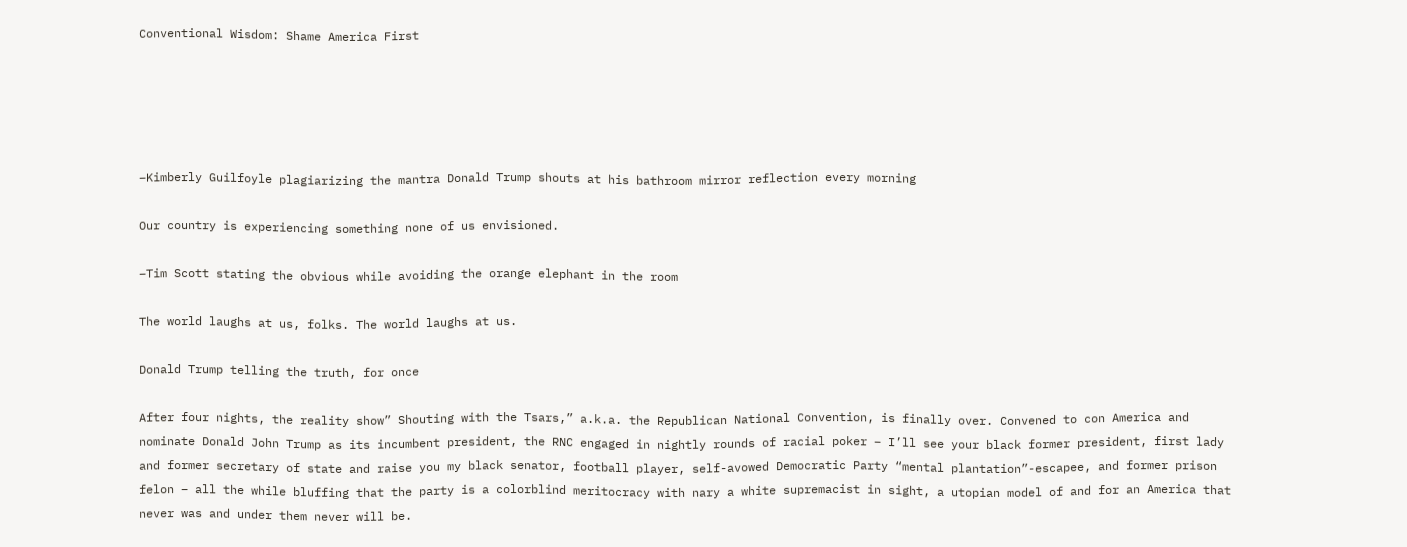Conventional Wisdom: Shame America First





–Kimberly Guilfoyle plagiarizing the mantra Donald Trump shouts at his bathroom mirror reflection every morning

Our country is experiencing something none of us envisioned.

–Tim Scott stating the obvious while avoiding the orange elephant in the room

The world laughs at us, folks. The world laughs at us.

Donald Trump telling the truth, for once

After four nights, the reality show” Shouting with the Tsars,” a.k.a. the Republican National Convention, is finally over. Convened to con America and nominate Donald John Trump as its incumbent president, the RNC engaged in nightly rounds of racial poker – I’ll see your black former president, first lady and former secretary of state and raise you my black senator, football player, self-avowed Democratic Party “mental plantation”-escapee, and former prison felon – all the while bluffing that the party is a colorblind meritocracy with nary a white supremacist in sight, a utopian model of and for an America that never was and under them never will be.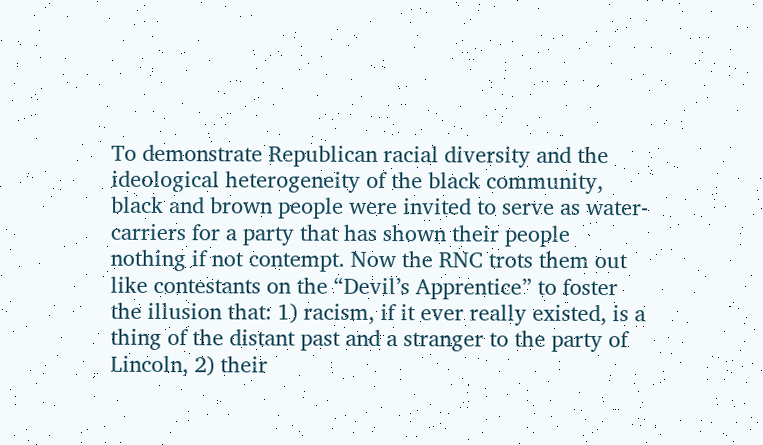To demonstrate Republican racial diversity and the ideological heterogeneity of the black community, black and brown people were invited to serve as water-carriers for a party that has shown their people nothing if not contempt. Now the RNC trots them out like contestants on the “Devil’s Apprentice” to foster the illusion that: 1) racism, if it ever really existed, is a thing of the distant past and a stranger to the party of Lincoln, 2) their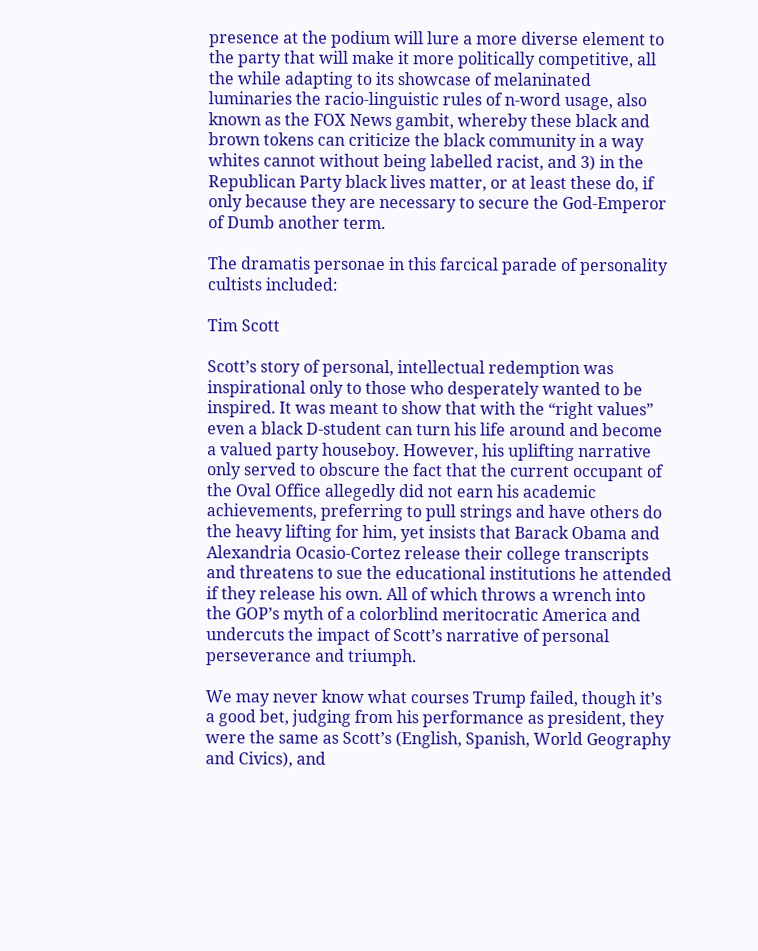presence at the podium will lure a more diverse element to the party that will make it more politically competitive, all the while adapting to its showcase of melaninated luminaries the racio-linguistic rules of n-word usage, also known as the FOX News gambit, whereby these black and brown tokens can criticize the black community in a way whites cannot without being labelled racist, and 3) in the Republican Party black lives matter, or at least these do, if only because they are necessary to secure the God-Emperor of Dumb another term.

The dramatis personae in this farcical parade of personality cultists included:

Tim Scott

Scott’s story of personal, intellectual redemption was inspirational only to those who desperately wanted to be inspired. It was meant to show that with the “right values” even a black D-student can turn his life around and become a valued party houseboy. However, his uplifting narrative only served to obscure the fact that the current occupant of the Oval Office allegedly did not earn his academic achievements, preferring to pull strings and have others do the heavy lifting for him, yet insists that Barack Obama and Alexandria Ocasio-Cortez release their college transcripts and threatens to sue the educational institutions he attended if they release his own. All of which throws a wrench into the GOP’s myth of a colorblind meritocratic America and undercuts the impact of Scott’s narrative of personal perseverance and triumph.

We may never know what courses Trump failed, though it’s a good bet, judging from his performance as president, they were the same as Scott’s (English, Spanish, World Geography and Civics), and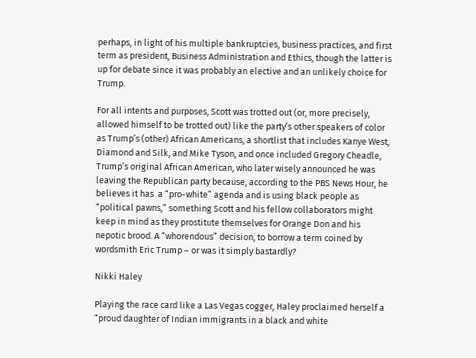perhaps, in light of his multiple bankruptcies, business practices, and first term as president, Business Administration and Ethics, though the latter is up for debate since it was probably an elective and an unlikely choice for Trump.

For all intents and purposes, Scott was trotted out (or, more precisely, allowed himself to be trotted out) like the party’s other speakers of color as Trump’s (other) African Americans, a shortlist that includes Kanye West, Diamond and Silk, and Mike Tyson, and once included Gregory Cheadle, Trump’s original African American, who later wisely announced he was leaving the Republican party because, according to the PBS News Hour, he believes it has  a “pro-white” agenda and is using black people as “political pawns,” something Scott and his fellow collaborators might keep in mind as they prostitute themselves for Orange Don and his nepotic brood. A “whorendous” decision, to borrow a term coined by wordsmith Eric Trump – or was it simply bastardly?

Nikki Haley

Playing the race card like a Las Vegas cogger, Haley proclaimed herself a “proud daughter of Indian immigrants in a black and white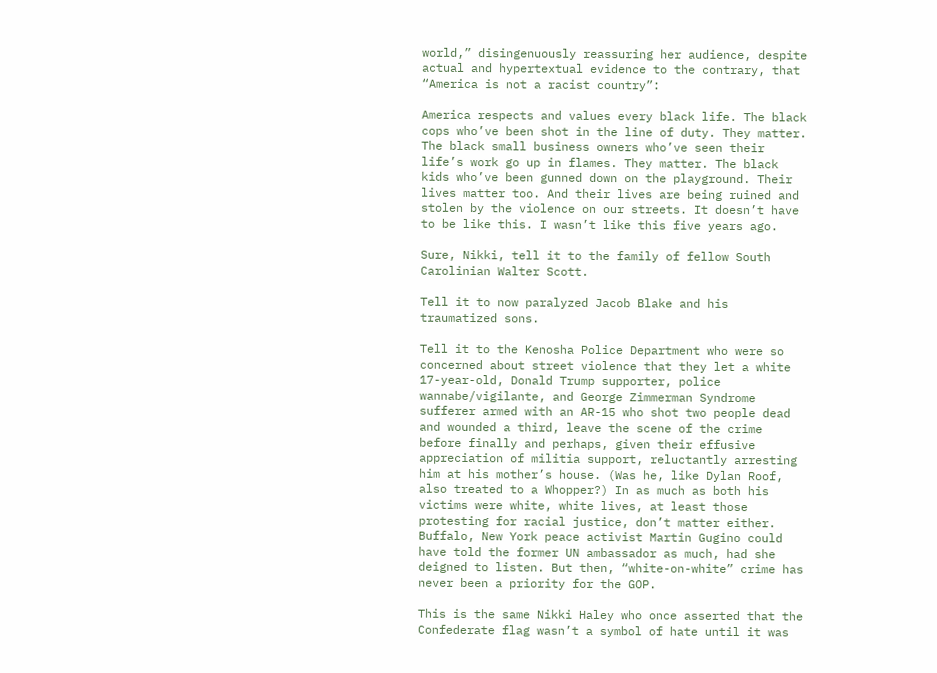world,” disingenuously reassuring her audience, despite actual and hypertextual evidence to the contrary, that “America is not a racist country”:

America respects and values every black life. The black cops who’ve been shot in the line of duty. They matter. The black small business owners who’ve seen their life’s work go up in flames. They matter. The black kids who’ve been gunned down on the playground. Their lives matter too. And their lives are being ruined and stolen by the violence on our streets. It doesn’t have to be like this. I wasn’t like this five years ago.

Sure, Nikki, tell it to the family of fellow South Carolinian Walter Scott.

Tell it to now paralyzed Jacob Blake and his traumatized sons.

Tell it to the Kenosha Police Department who were so concerned about street violence that they let a white 17-year-old, Donald Trump supporter, police wannabe/vigilante, and George Zimmerman Syndrome sufferer armed with an AR-15 who shot two people dead and wounded a third, leave the scene of the crime before finally and perhaps, given their effusive appreciation of militia support, reluctantly arresting him at his mother’s house. (Was he, like Dylan Roof, also treated to a Whopper?) In as much as both his victims were white, white lives, at least those protesting for racial justice, don’t matter either. Buffalo, New York peace activist Martin Gugino could have told the former UN ambassador as much, had she deigned to listen. But then, “white-on-white” crime has never been a priority for the GOP.

This is the same Nikki Haley who once asserted that the Confederate flag wasn’t a symbol of hate until it was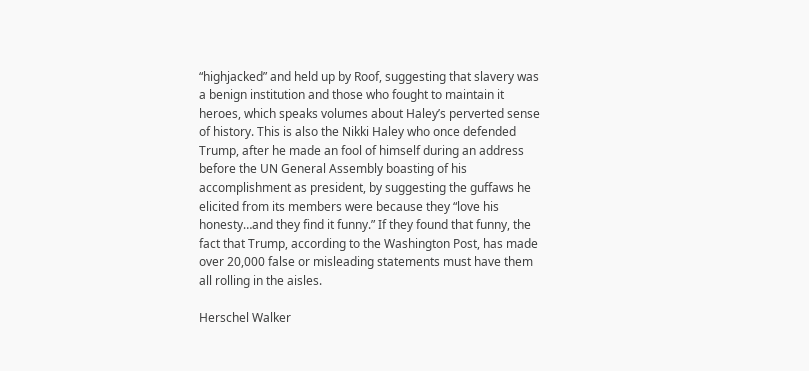“highjacked” and held up by Roof, suggesting that slavery was a benign institution and those who fought to maintain it heroes, which speaks volumes about Haley’s perverted sense of history. This is also the Nikki Haley who once defended Trump, after he made an fool of himself during an address before the UN General Assembly boasting of his accomplishment as president, by suggesting the guffaws he elicited from its members were because they “love his honesty…and they find it funny.” If they found that funny, the fact that Trump, according to the Washington Post, has made over 20,000 false or misleading statements must have them all rolling in the aisles.

Herschel Walker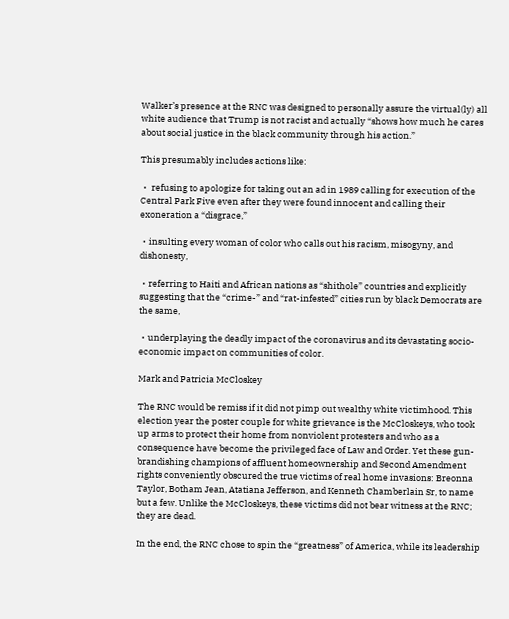Walker’s presence at the RNC was designed to personally assure the virtual(ly) all white audience that Trump is not racist and actually “shows how much he cares about social justice in the black community through his action.”

This presumably includes actions like:

・ refusing to apologize for taking out an ad in 1989 calling for execution of the Central Park Five even after they were found innocent and calling their exoneration a “disgrace,”

・insulting every woman of color who calls out his racism, misogyny, and dishonesty,

・referring to Haiti and African nations as “shithole” countries and explicitly suggesting that the “crime-” and “rat-infested” cities run by black Democrats are the same,

・underplaying the deadly impact of the coronavirus and its devastating socio-economic impact on communities of color.

Mark and Patricia McCloskey

The RNC would be remiss if it did not pimp out wealthy white victimhood. This election year the poster couple for white grievance is the McCloskeys, who took up arms to protect their home from nonviolent protesters and who as a consequence have become the privileged face of Law and Order. Yet these gun-brandishing champions of affluent homeownership and Second Amendment rights conveniently obscured the true victims of real home invasions: Breonna Taylor, Botham Jean, Atatiana Jefferson, and Kenneth Chamberlain Sr, to name but a few. Unlike the McCloskeys, these victims did not bear witness at the RNC; they are dead.

In the end, the RNC chose to spin the “greatness” of America, while its leadership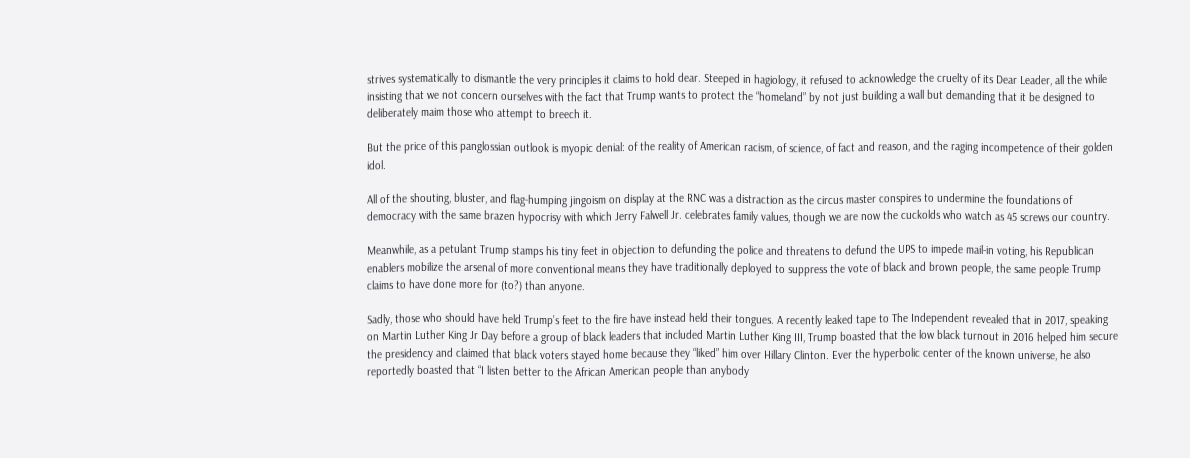strives systematically to dismantle the very principles it claims to hold dear. Steeped in hagiology, it refused to acknowledge the cruelty of its Dear Leader, all the while insisting that we not concern ourselves with the fact that Trump wants to protect the “homeland” by not just building a wall but demanding that it be designed to deliberately maim those who attempt to breech it.

But the price of this panglossian outlook is myopic denial: of the reality of American racism, of science, of fact and reason, and the raging incompetence of their golden idol.

All of the shouting, bluster, and flag-humping jingoism on display at the RNC was a distraction as the circus master conspires to undermine the foundations of democracy with the same brazen hypocrisy with which Jerry Falwell Jr. celebrates family values, though we are now the cuckolds who watch as 45 screws our country.

Meanwhile, as a petulant Trump stamps his tiny feet in objection to defunding the police and threatens to defund the UPS to impede mail-in voting, his Republican enablers mobilize the arsenal of more conventional means they have traditionally deployed to suppress the vote of black and brown people, the same people Trump claims to have done more for (to?) than anyone.

Sadly, those who should have held Trump’s feet to the fire have instead held their tongues. A recently leaked tape to The Independent revealed that in 2017, speaking on Martin Luther King Jr Day before a group of black leaders that included Martin Luther King III, Trump boasted that the low black turnout in 2016 helped him secure the presidency and claimed that black voters stayed home because they “liked” him over Hillary Clinton. Ever the hyperbolic center of the known universe, he also reportedly boasted that “I listen better to the African American people than anybody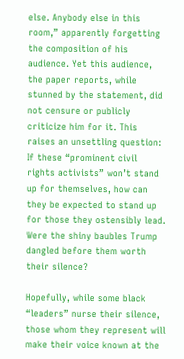else. Anybody else in this room,” apparently forgetting the composition of his audience. Yet this audience, the paper reports, while stunned by the statement, did not censure or publicly criticize him for it. This raises an unsettling question: If these “prominent civil rights activists” won’t stand up for themselves, how can they be expected to stand up for those they ostensibly lead. Were the shiny baubles Trump dangled before them worth their silence?

Hopefully, while some black “leaders” nurse their silence, those whom they represent will make their voice known at the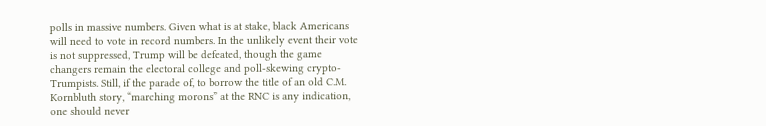polls in massive numbers. Given what is at stake, black Americans will need to vote in record numbers. In the unlikely event their vote is not suppressed, Trump will be defeated, though the game changers remain the electoral college and poll-skewing crypto-Trumpists. Still, if the parade of, to borrow the title of an old C.M. Kornbluth story, “marching morons” at the RNC is any indication, one should never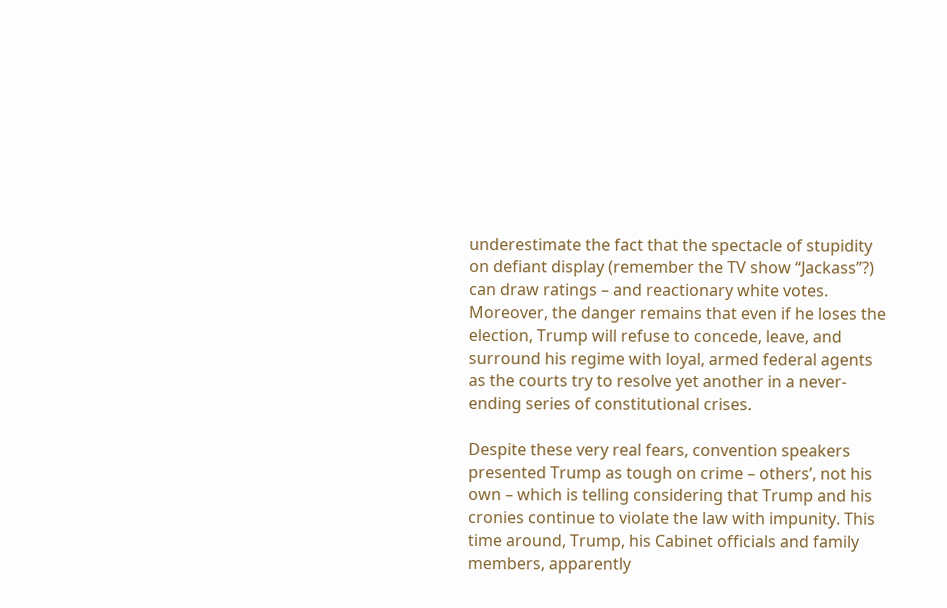underestimate the fact that the spectacle of stupidity on defiant display (remember the TV show “Jackass”?) can draw ratings – and reactionary white votes. Moreover, the danger remains that even if he loses the election, Trump will refuse to concede, leave, and surround his regime with loyal, armed federal agents as the courts try to resolve yet another in a never-ending series of constitutional crises.

Despite these very real fears, convention speakers presented Trump as tough on crime – others’, not his own – which is telling considering that Trump and his cronies continue to violate the law with impunity. This time around, Trump, his Cabinet officials and family members, apparently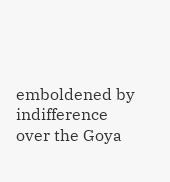emboldened by indifference over the Goya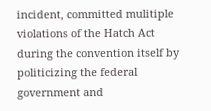incident, committed mulitiple violations of the Hatch Act during the convention itself by politicizing the federal government and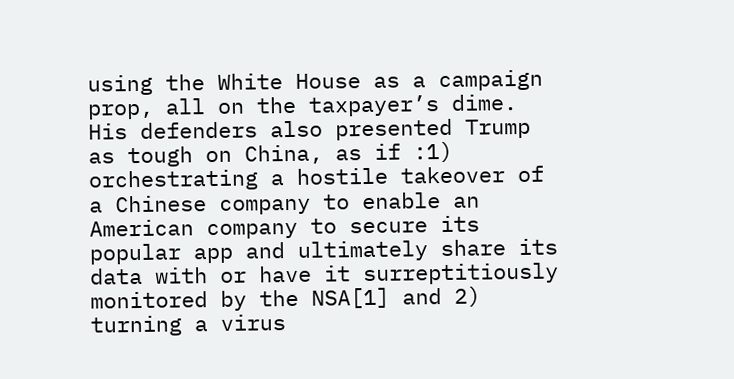using the White House as a campaign prop, all on the taxpayer’s dime. His defenders also presented Trump as tough on China, as if :1) orchestrating a hostile takeover of a Chinese company to enable an American company to secure its popular app and ultimately share its data with or have it surreptitiously monitored by the NSA[1] and 2) turning a virus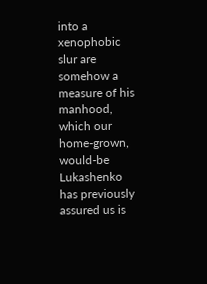into a xenophobic slur are somehow a measure of his manhood, which our home-grown, would-be Lukashenko has previously assured us is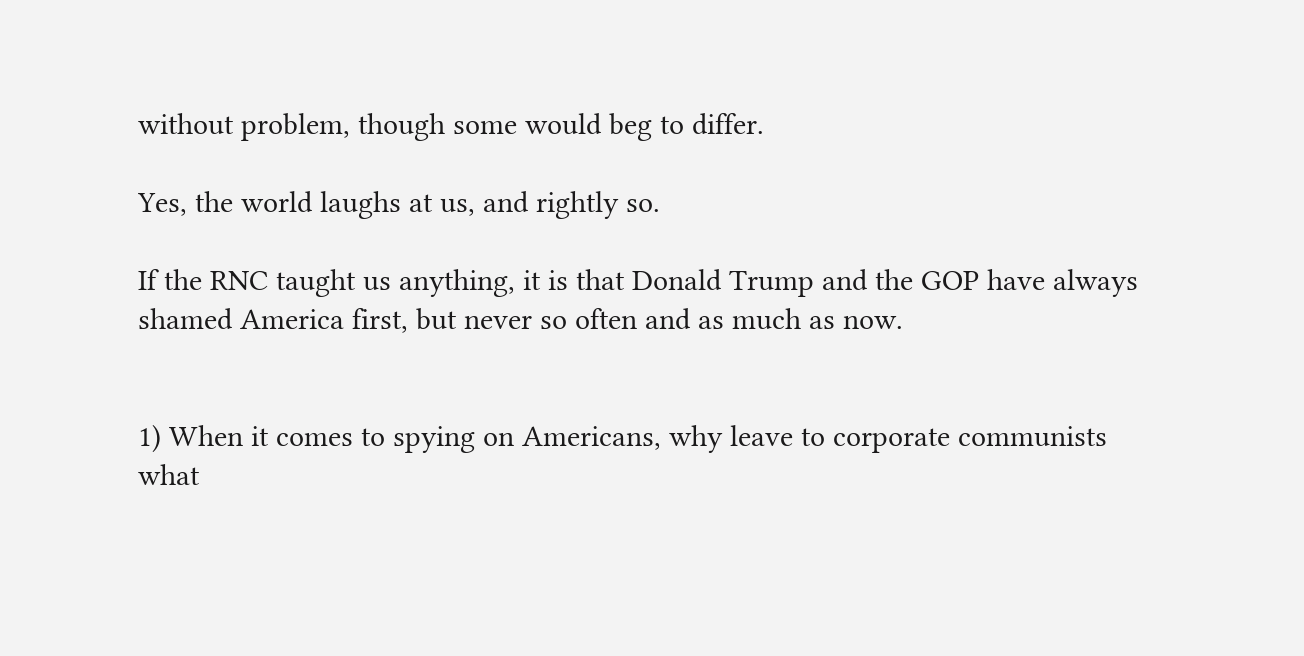without problem, though some would beg to differ.

Yes, the world laughs at us, and rightly so.

If the RNC taught us anything, it is that Donald Trump and the GOP have always shamed America first, but never so often and as much as now.


1) When it comes to spying on Americans, why leave to corporate communists what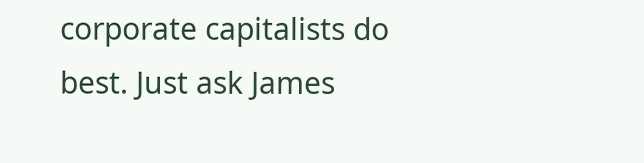corporate capitalists do best. Just ask James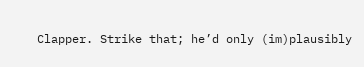Clapper. Strike that; he’d only (im)plausibly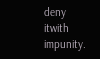deny itwith impunity.